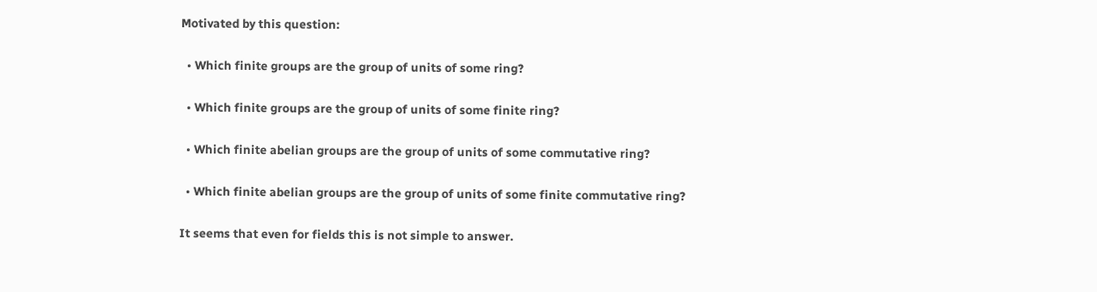Motivated by this question:

  • Which finite groups are the group of units of some ring?

  • Which finite groups are the group of units of some finite ring?

  • Which finite abelian groups are the group of units of some commutative ring?

  • Which finite abelian groups are the group of units of some finite commutative ring?

It seems that even for fields this is not simple to answer.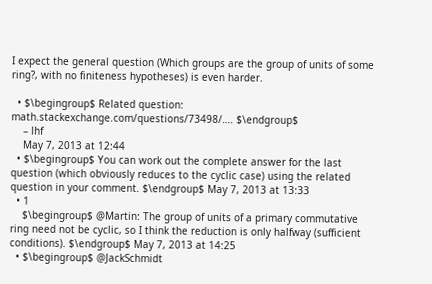I expect the general question (Which groups are the group of units of some ring?, with no finiteness hypotheses) is even harder.

  • $\begingroup$ Related question: math.stackexchange.com/questions/73498/…. $\endgroup$
    – lhf
    May 7, 2013 at 12:44
  • $\begingroup$ You can work out the complete answer for the last question (which obviously reduces to the cyclic case) using the related question in your comment. $\endgroup$ May 7, 2013 at 13:33
  • 1
    $\begingroup$ @Martin: The group of units of a primary commutative ring need not be cyclic, so I think the reduction is only halfway (sufficient conditions). $\endgroup$ May 7, 2013 at 14:25
  • $\begingroup$ @JackSchmidt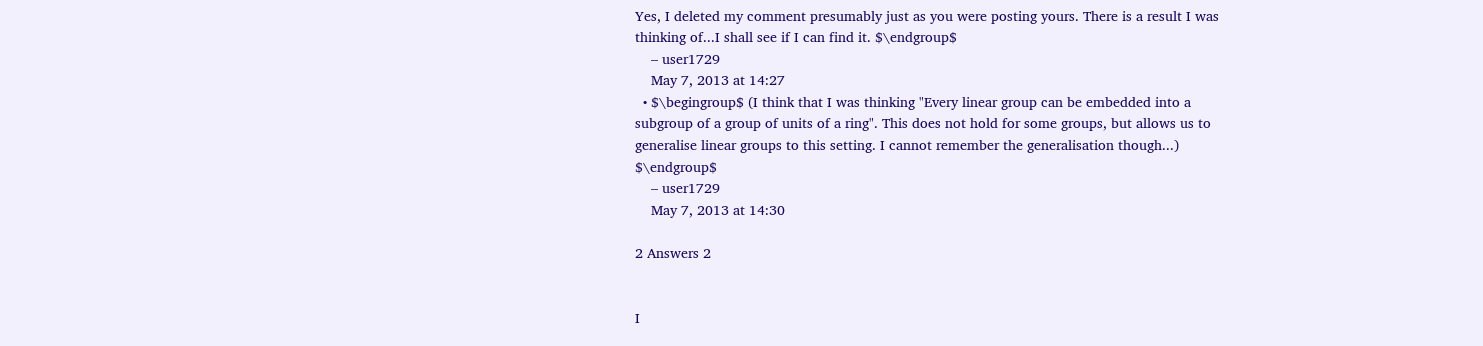Yes, I deleted my comment presumably just as you were posting yours. There is a result I was thinking of...I shall see if I can find it. $\endgroup$
    – user1729
    May 7, 2013 at 14:27
  • $\begingroup$ (I think that I was thinking "Every linear group can be embedded into a subgroup of a group of units of a ring". This does not hold for some groups, but allows us to generalise linear groups to this setting. I cannot remember the generalisation though...) $\endgroup$
    – user1729
    May 7, 2013 at 14:30

2 Answers 2


I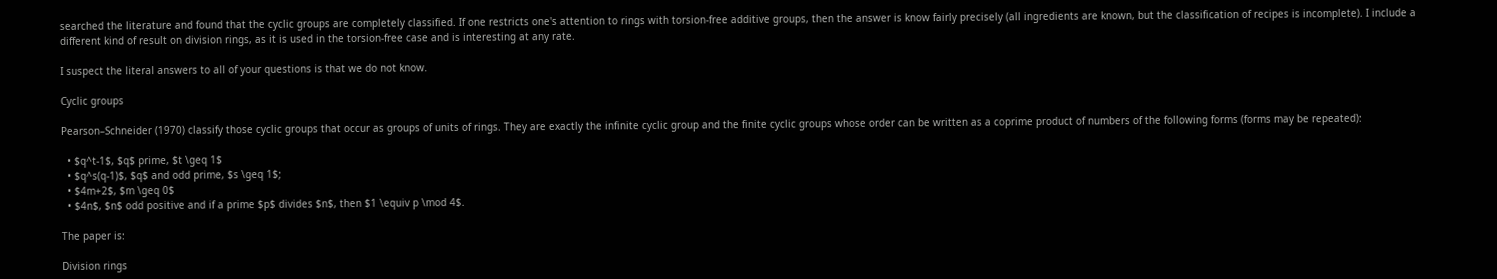searched the literature and found that the cyclic groups are completely classified. If one restricts one's attention to rings with torsion-free additive groups, then the answer is know fairly precisely (all ingredients are known, but the classification of recipes is incomplete). I include a different kind of result on division rings, as it is used in the torsion-free case and is interesting at any rate.

I suspect the literal answers to all of your questions is that we do not know.

Cyclic groups

Pearson–Schneider (1970) classify those cyclic groups that occur as groups of units of rings. They are exactly the infinite cyclic group and the finite cyclic groups whose order can be written as a coprime product of numbers of the following forms (forms may be repeated):

  • $q^t-1$, $q$ prime, $t \geq 1$
  • $q^s(q-1)$, $q$ and odd prime, $s \geq 1$;
  • $4m+2$, $m \geq 0$
  • $4n$, $n$ odd positive and if a prime $p$ divides $n$, then $1 \equiv p \mod 4$.

The paper is:

Division rings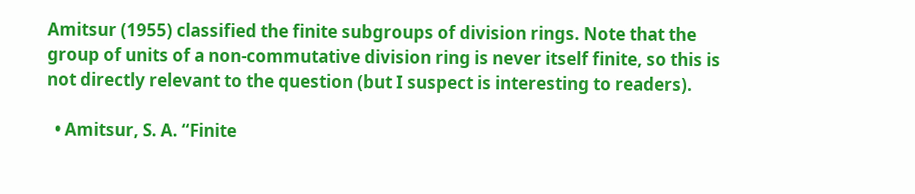Amitsur (1955) classified the finite subgroups of division rings. Note that the group of units of a non-commutative division ring is never itself finite, so this is not directly relevant to the question (but I suspect is interesting to readers).

  • Amitsur, S. A. “Finite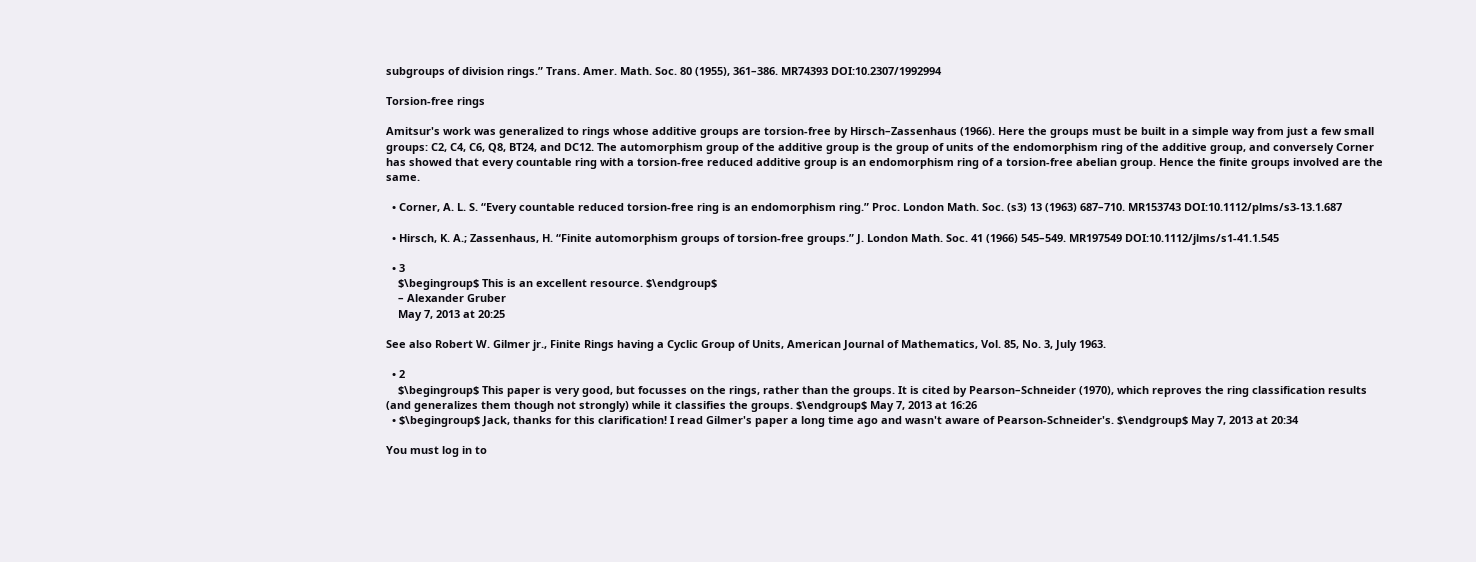subgroups of division rings.” Trans. Amer. Math. Soc. 80 (1955), 361–386. MR74393 DOI:10.2307/1992994

Torsion-free rings

Amitsur's work was generalized to rings whose additive groups are torsion-free by Hirsch–Zassenhaus (1966). Here the groups must be built in a simple way from just a few small groups: C2, C4, C6, Q8, BT24, and DC12. The automorphism group of the additive group is the group of units of the endomorphism ring of the additive group, and conversely Corner has showed that every countable ring with a torsion-free reduced additive group is an endomorphism ring of a torsion-free abelian group. Hence the finite groups involved are the same.

  • Corner, A. L. S. “Every countable reduced torsion-free ring is an endomorphism ring.” Proc. London Math. Soc. (s3) 13 (1963) 687–710. MR153743 DOI:10.1112/plms/s3-13.1.687

  • Hirsch, K. A.; Zassenhaus, H. “Finite automorphism groups of torsion-free groups.” J. London Math. Soc. 41 (1966) 545–549. MR197549 DOI:10.1112/jlms/s1-41.1.545

  • 3
    $\begingroup$ This is an excellent resource. $\endgroup$
    – Alexander Gruber
    May 7, 2013 at 20:25

See also Robert W. Gilmer jr., Finite Rings having a Cyclic Group of Units, American Journal of Mathematics, Vol. 85, No. 3, July 1963.

  • 2
    $\begingroup$ This paper is very good, but focusses on the rings, rather than the groups. It is cited by Pearson–Schneider (1970), which reproves the ring classification results (and generalizes them though not strongly) while it classifies the groups. $\endgroup$ May 7, 2013 at 16:26
  • $\begingroup$ Jack, thanks for this clarification! I read Gilmer's paper a long time ago and wasn't aware of Pearson-Schneider's. $\endgroup$ May 7, 2013 at 20:34

You must log in to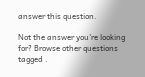answer this question.

Not the answer you're looking for? Browse other questions tagged .